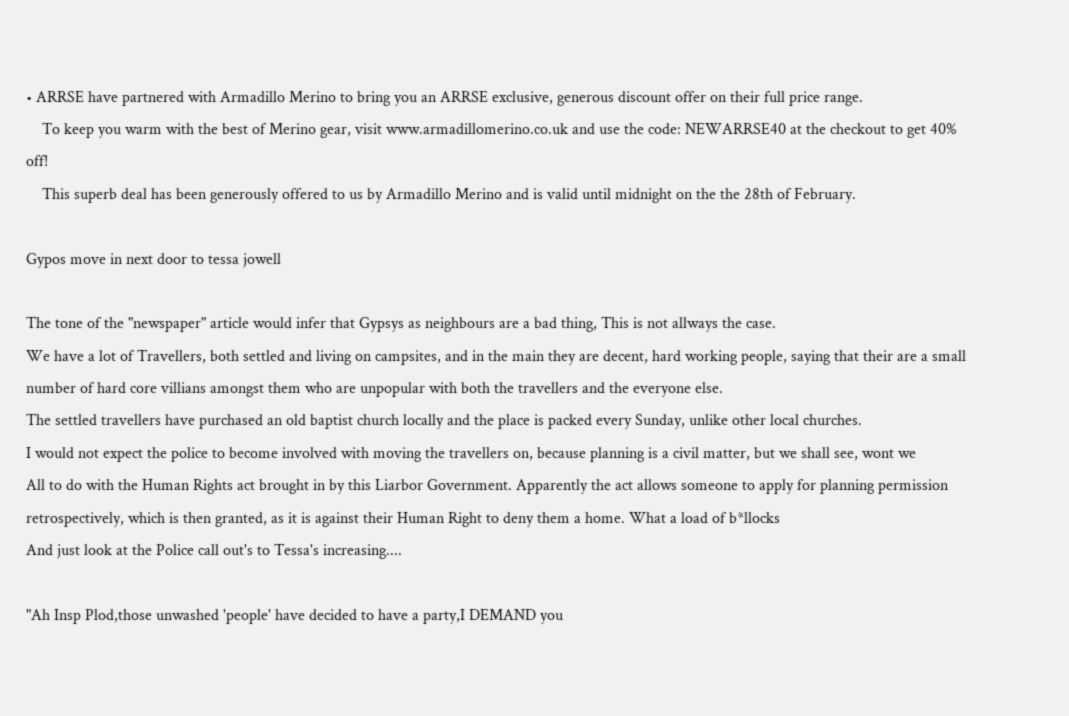• ARRSE have partnered with Armadillo Merino to bring you an ARRSE exclusive, generous discount offer on their full price range.
    To keep you warm with the best of Merino gear, visit www.armadillomerino.co.uk and use the code: NEWARRSE40 at the checkout to get 40% off!
    This superb deal has been generously offered to us by Armadillo Merino and is valid until midnight on the the 28th of February.

Gypos move in next door to tessa jowell

The tone of the "newspaper" article would infer that Gypsys as neighbours are a bad thing, This is not allways the case.
We have a lot of Travellers, both settled and living on campsites, and in the main they are decent, hard working people, saying that their are a small number of hard core villians amongst them who are unpopular with both the travellers and the everyone else.
The settled travellers have purchased an old baptist church locally and the place is packed every Sunday, unlike other local churches.
I would not expect the police to become involved with moving the travellers on, because planning is a civil matter, but we shall see, wont we
All to do with the Human Rights act brought in by this Liarbor Government. Apparently the act allows someone to apply for planning permission retrospectively, which is then granted, as it is against their Human Right to deny them a home. What a load of b*llocks
And just look at the Police call out's to Tessa's increasing....

"Ah Insp Plod,those unwashed 'people' have decided to have a party,I DEMAND you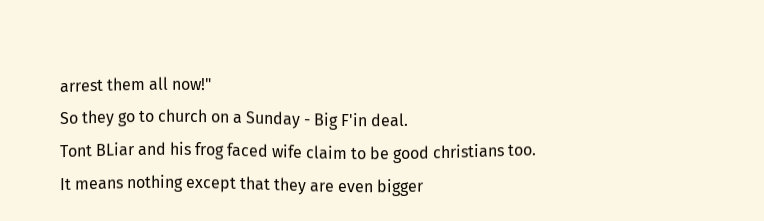arrest them all now!"
So they go to church on a Sunday - Big F'in deal.
Tont BLiar and his frog faced wife claim to be good christians too.
It means nothing except that they are even bigger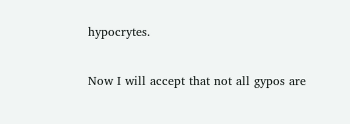hypocrytes.

Now I will accept that not all gypos are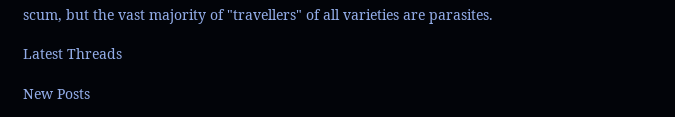scum, but the vast majority of "travellers" of all varieties are parasites.

Latest Threads

New Posts